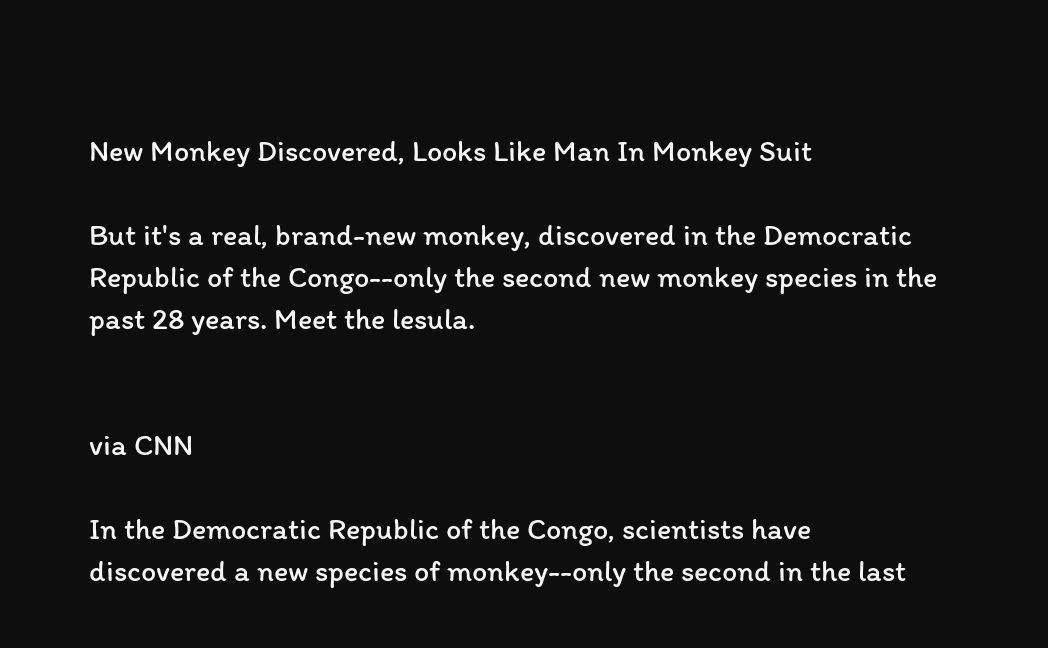New Monkey Discovered, Looks Like Man In Monkey Suit

But it's a real, brand-new monkey, discovered in the Democratic Republic of the Congo--only the second new monkey species in the past 28 years. Meet the lesula.


via CNN

In the Democratic Republic of the Congo, scientists have discovered a new species of monkey--only the second in the last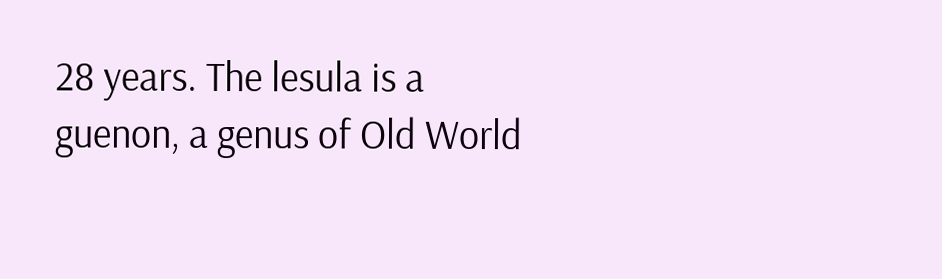28 years. The lesula is a guenon, a genus of Old World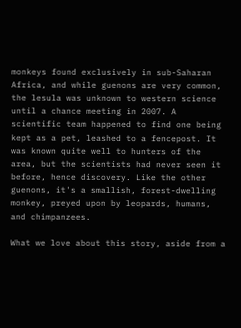monkeys found exclusively in sub-Saharan Africa, and while guenons are very common, the lesula was unknown to western science until a chance meeting in 2007. A scientific team happened to find one being kept as a pet, leashed to a fencepost. It was known quite well to hunters of the area, but the scientists had never seen it before, hence discovery. Like the other guenons, it's a smallish, forest-dwelling monkey, preyed upon by leopards, humans, and chimpanzees.

What we love about this story, aside from a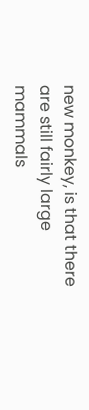new monkey, is that there are still fairly large mammals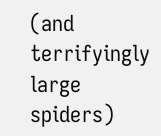(and terrifyingly large spiders)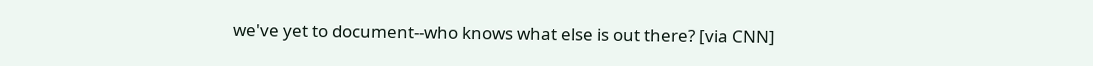we've yet to document--who knows what else is out there? [via CNN]